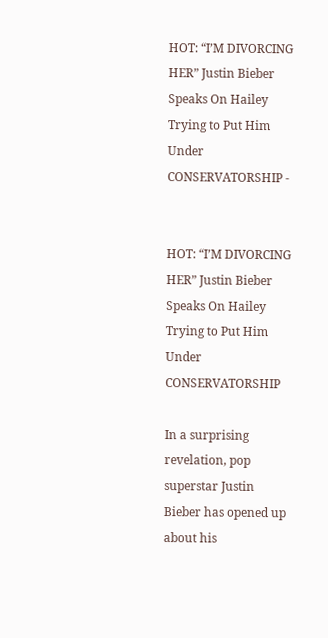HOT: “I’M DIVORCING HER” Justin Bieber Speaks On Hailey Trying to Put Him Under CONSERVATORSHIP -


HOT: “I’M DIVORCING HER” Justin Bieber Speaks On Hailey Trying to Put Him Under CONSERVATORSHIP

In a surprising revelation, pop superstar Justin Bieber has opened up about his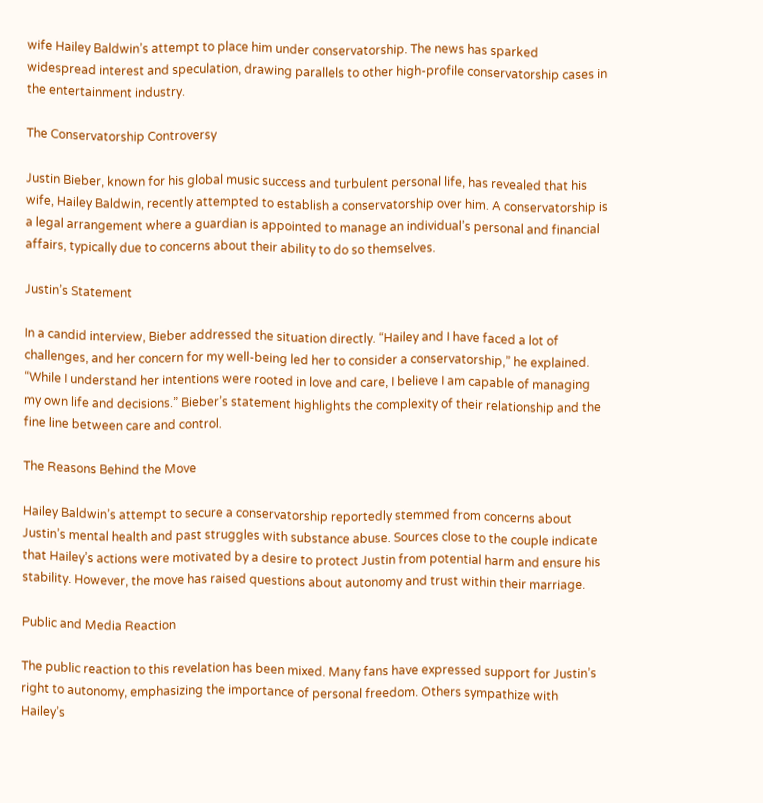wife Hailey Baldwin’s attempt to place him under conservatorship. The news has sparked widespread interest and speculation, drawing parallels to other high-profile conservatorship cases in the entertainment industry.

The Conservatorship Controversy

Justin Bieber, known for his global music success and turbulent personal life, has revealed that his wife, Hailey Baldwin, recently attempted to establish a conservatorship over him. A conservatorship is a legal arrangement where a guardian is appointed to manage an individual’s personal and financial affairs, typically due to concerns about their ability to do so themselves.

Justin’s Statement

In a candid interview, Bieber addressed the situation directly. “Hailey and I have faced a lot of challenges, and her concern for my well-being led her to consider a conservatorship,” he explained. “While I understand her intentions were rooted in love and care, I believe I am capable of managing my own life and decisions.” Bieber’s statement highlights the complexity of their relationship and the fine line between care and control.

The Reasons Behind the Move

Hailey Baldwin’s attempt to secure a conservatorship reportedly stemmed from concerns about Justin’s mental health and past struggles with substance abuse. Sources close to the couple indicate that Hailey’s actions were motivated by a desire to protect Justin from potential harm and ensure his stability. However, the move has raised questions about autonomy and trust within their marriage.

Public and Media Reaction

The public reaction to this revelation has been mixed. Many fans have expressed support for Justin’s right to autonomy, emphasizing the importance of personal freedom. Others sympathize with Hailey’s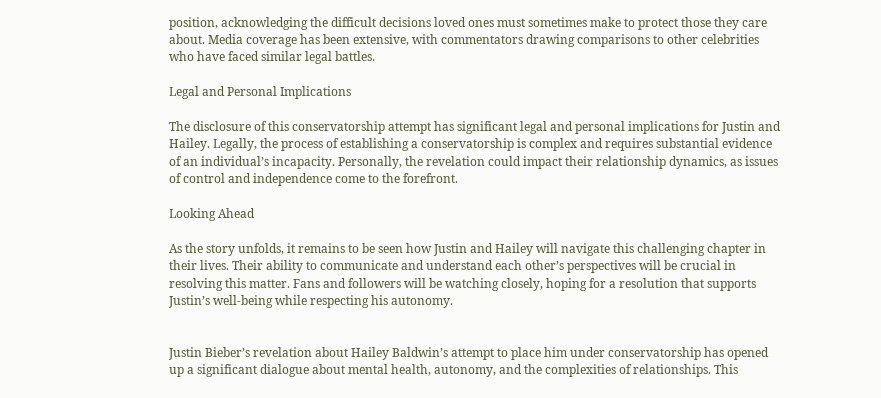position, acknowledging the difficult decisions loved ones must sometimes make to protect those they care about. Media coverage has been extensive, with commentators drawing comparisons to other celebrities who have faced similar legal battles.

Legal and Personal Implications

The disclosure of this conservatorship attempt has significant legal and personal implications for Justin and Hailey. Legally, the process of establishing a conservatorship is complex and requires substantial evidence of an individual’s incapacity. Personally, the revelation could impact their relationship dynamics, as issues of control and independence come to the forefront.

Looking Ahead

As the story unfolds, it remains to be seen how Justin and Hailey will navigate this challenging chapter in their lives. Their ability to communicate and understand each other’s perspectives will be crucial in resolving this matter. Fans and followers will be watching closely, hoping for a resolution that supports Justin’s well-being while respecting his autonomy.


Justin Bieber’s revelation about Hailey Baldwin’s attempt to place him under conservatorship has opened up a significant dialogue about mental health, autonomy, and the complexities of relationships. This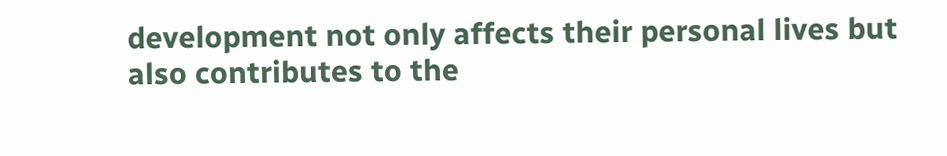development not only affects their personal lives but also contributes to the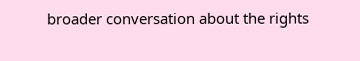broader conversation about the rights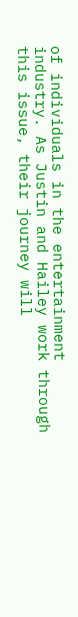of individuals in the entertainment industry. As Justin and Hailey work through this issue, their journey will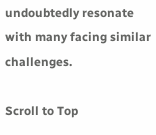undoubtedly resonate with many facing similar challenges.

Scroll to Top